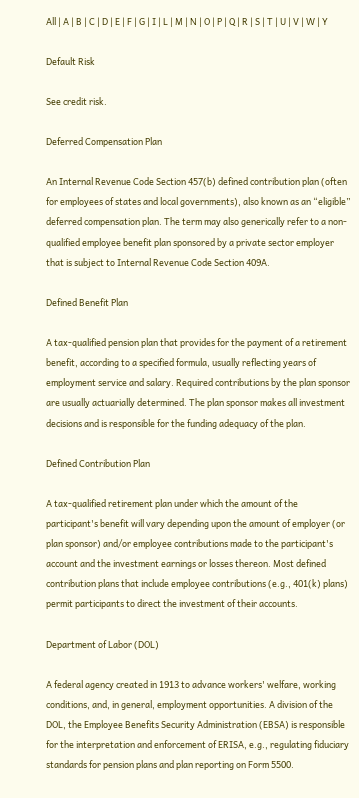All | A | B | C | D | E | F | G | I | L | M | N | O | P | Q | R | S | T | U | V | W | Y

Default Risk

See credit risk.

Deferred Compensation Plan

An Internal Revenue Code Section 457(b) defined contribution plan (often for employees of states and local governments), also known as an “eligible” deferred compensation plan. The term may also generically refer to a non-qualified employee benefit plan sponsored by a private sector employer that is subject to Internal Revenue Code Section 409A.

Defined Benefit Plan

A tax-qualified pension plan that provides for the payment of a retirement benefit, according to a specified formula, usually reflecting years of employment service and salary. Required contributions by the plan sponsor are usually actuarially determined. The plan sponsor makes all investment decisions and is responsible for the funding adequacy of the plan.

Defined Contribution Plan

A tax-qualified retirement plan under which the amount of the participant's benefit will vary depending upon the amount of employer (or plan sponsor) and/or employee contributions made to the participant's account and the investment earnings or losses thereon. Most defined contribution plans that include employee contributions (e.g., 401(k) plans) permit participants to direct the investment of their accounts.

Department of Labor (DOL)

A federal agency created in 1913 to advance workers' welfare, working conditions, and, in general, employment opportunities. A division of the DOL, the Employee Benefits Security Administration (EBSA) is responsible for the interpretation and enforcement of ERISA, e.g., regulating fiduciary standards for pension plans and plan reporting on Form 5500.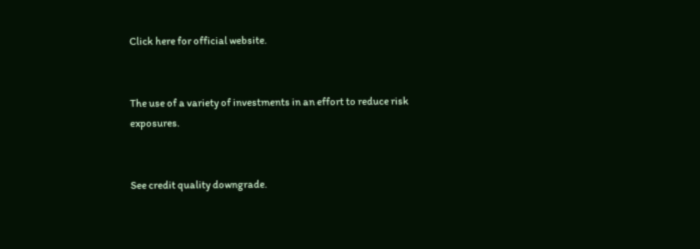Click here for official website.


The use of a variety of investments in an effort to reduce risk exposures.


See credit quality downgrade.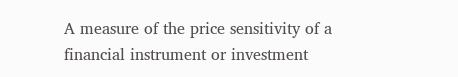A measure of the price sensitivity of a financial instrument or investment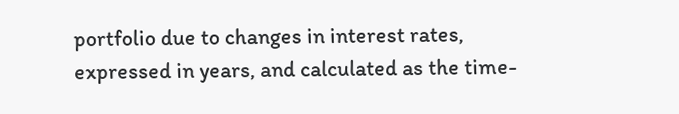portfolio due to changes in interest rates, expressed in years, and calculated as the time-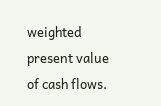weighted present value of cash flows.